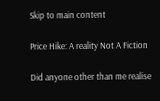Skip to main content

Price Hike: A reality Not A Fiction

Did anyone other than me realise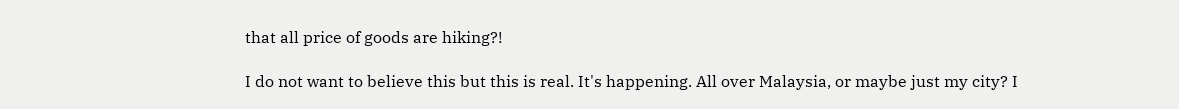that all price of goods are hiking?!

I do not want to believe this but this is real. It's happening. All over Malaysia, or maybe just my city? I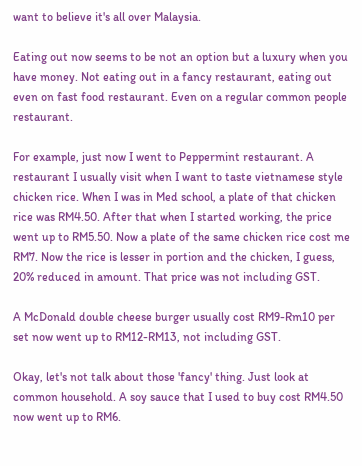want to believe it's all over Malaysia.

Eating out now seems to be not an option but a luxury when you have money. Not eating out in a fancy restaurant, eating out even on fast food restaurant. Even on a regular common people restaurant.

For example, just now I went to Peppermint restaurant. A restaurant I usually visit when I want to taste vietnamese style chicken rice. When I was in Med school, a plate of that chicken rice was RM4.50. After that when I started working, the price went up to RM5.50. Now a plate of the same chicken rice cost me RM7. Now the rice is lesser in portion and the chicken, I guess, 20% reduced in amount. That price was not including GST.

A McDonald double cheese burger usually cost RM9-Rm10 per set now went up to RM12-RM13, not including GST.

Okay, let's not talk about those 'fancy' thing. Just look at common household. A soy sauce that I used to buy cost RM4.50 now went up to RM6.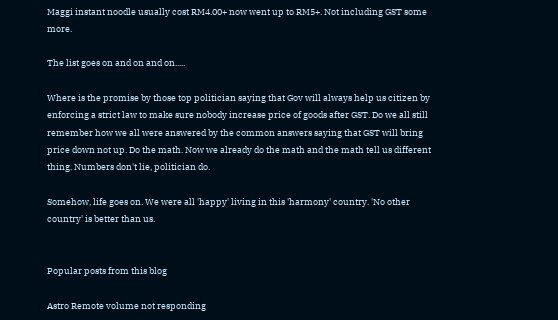Maggi instant noodle usually cost RM4.00+ now went up to RM5+. Not including GST some more.

The list goes on and on and on.....

Where is the promise by those top politician saying that Gov will always help us citizen by enforcing a strict law to make sure nobody increase price of goods after GST. Do we all still remember how we all were answered by the common answers saying that GST will bring price down not up. Do the math. Now we already do the math and the math tell us different thing. Numbers don't lie, politician do.

Somehow, life goes on. We were all 'happy' living in this 'harmony' country. 'No other country' is better than us.


Popular posts from this blog

Astro Remote volume not responding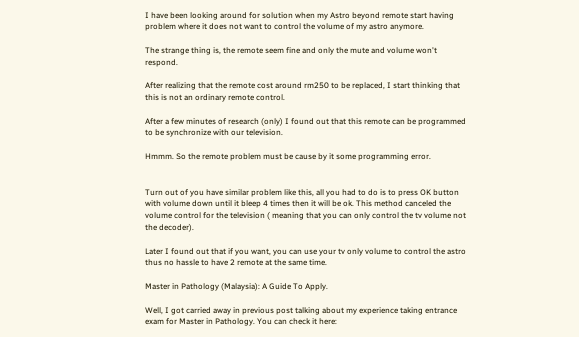I have been looking around for solution when my Astro beyond remote start having problem where it does not want to control the volume of my astro anymore.

The strange thing is, the remote seem fine and only the mute and volume won't respond.

After realizing that the remote cost around rm250 to be replaced, I start thinking that this is not an ordinary remote control.

After a few minutes of research (only) I found out that this remote can be programmed to be synchronize with our television.

Hmmm. So the remote problem must be cause by it some programming error.


Turn out of you have similar problem like this, all you had to do is to press OK button with volume down until it bleep 4 times then it will be ok. This method canceled the volume control for the television ( meaning that you can only control the tv volume not the decoder).

Later I found out that if you want, you can use your tv only volume to control the astro thus no hassle to have 2 remote at the same time.

Master in Pathology (Malaysia): A Guide To Apply.

Well, I got carried away in previous post talking about my experience taking entrance exam for Master in Pathology. You can check it here: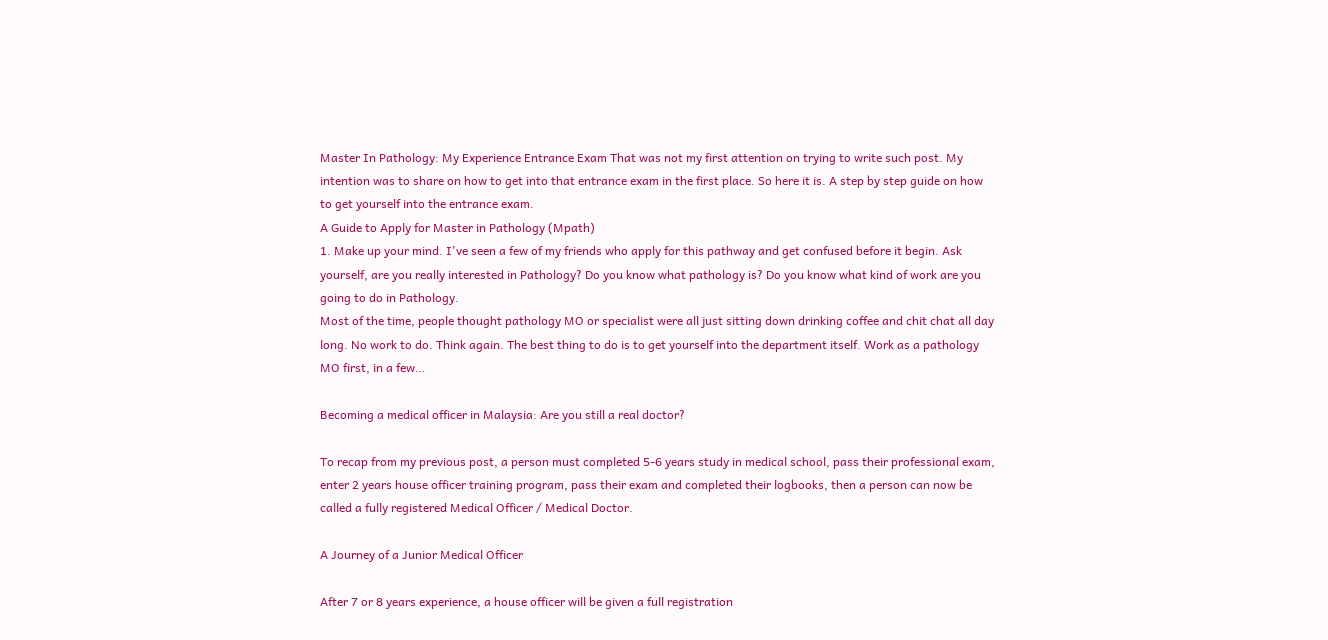Master In Pathology: My Experience Entrance Exam That was not my first attention on trying to write such post. My intention was to share on how to get into that entrance exam in the first place. So here it is. A step by step guide on how to get yourself into the entrance exam.
A Guide to Apply for Master in Pathology (Mpath)
1. Make up your mind. I've seen a few of my friends who apply for this pathway and get confused before it begin. Ask yourself, are you really interested in Pathology? Do you know what pathology is? Do you know what kind of work are you going to do in Pathology.
Most of the time, people thought pathology MO or specialist were all just sitting down drinking coffee and chit chat all day long. No work to do. Think again. The best thing to do is to get yourself into the department itself. Work as a pathology MO first, in a few…

Becoming a medical officer in Malaysia: Are you still a real doctor?

To recap from my previous post, a person must completed 5-6 years study in medical school, pass their professional exam, enter 2 years house officer training program, pass their exam and completed their logbooks, then a person can now be called a fully registered Medical Officer / Medical Doctor.

A Journey of a Junior Medical Officer

After 7 or 8 years experience, a house officer will be given a full registration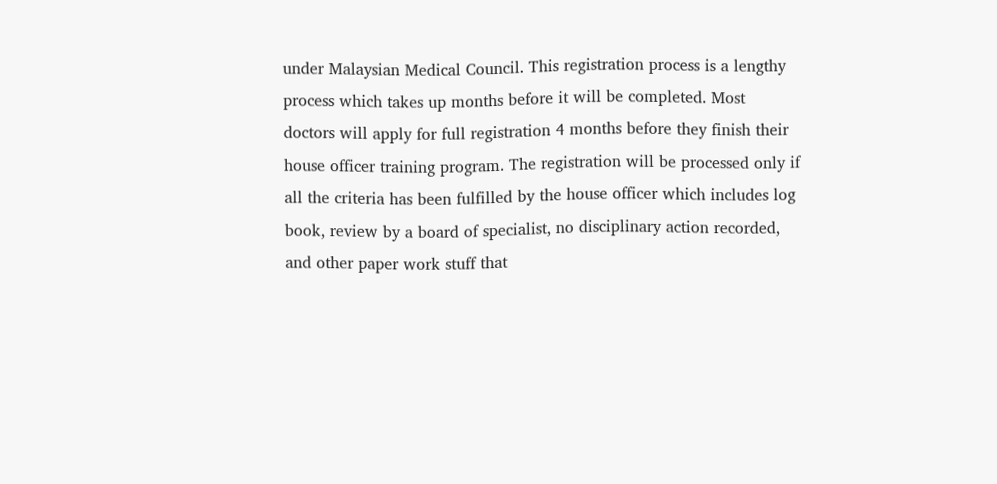under Malaysian Medical Council. This registration process is a lengthy process which takes up months before it will be completed. Most doctors will apply for full registration 4 months before they finish their house officer training program. The registration will be processed only if all the criteria has been fulfilled by the house officer which includes log book, review by a board of specialist, no disciplinary action recorded, and other paper work stuff that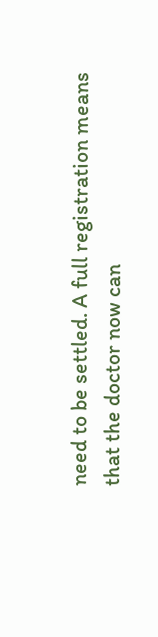need to be settled. A full registration means that the doctor now can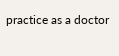practice as a doctor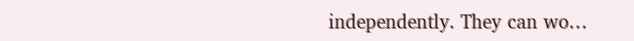independently. They can wo…